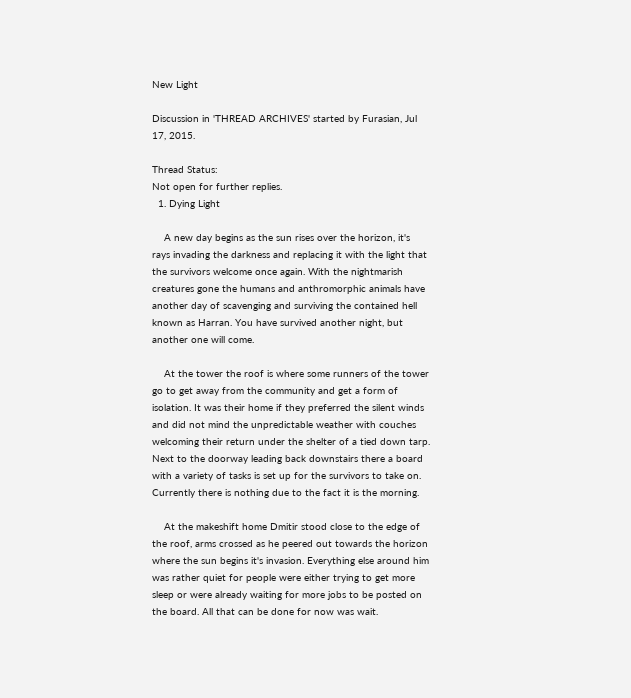New Light

Discussion in 'THREAD ARCHIVES' started by Furasian, Jul 17, 2015.

Thread Status:
Not open for further replies.
  1. Dying Light

    A new day begins as the sun rises over the horizon, it's rays invading the darkness and replacing it with the light that the survivors welcome once again. With the nightmarish creatures gone the humans and anthromorphic animals have another day of scavenging and surviving the contained hell known as Harran. You have survived another night, but another one will come.

    At the tower the roof is where some runners of the tower go to get away from the community and get a form of isolation. It was their home if they preferred the silent winds and did not mind the unpredictable weather with couches welcoming their return under the shelter of a tied down tarp. Next to the doorway leading back downstairs there a board with a variety of tasks is set up for the survivors to take on. Currently there is nothing due to the fact it is the morning.

    At the makeshift home Dmitir stood close to the edge of the roof, arms crossed as he peered out towards the horizon where the sun begins it's invasion. Everything else around him was rather quiet for people were either trying to get more sleep or were already waiting for more jobs to be posted on the board. All that can be done for now was wait.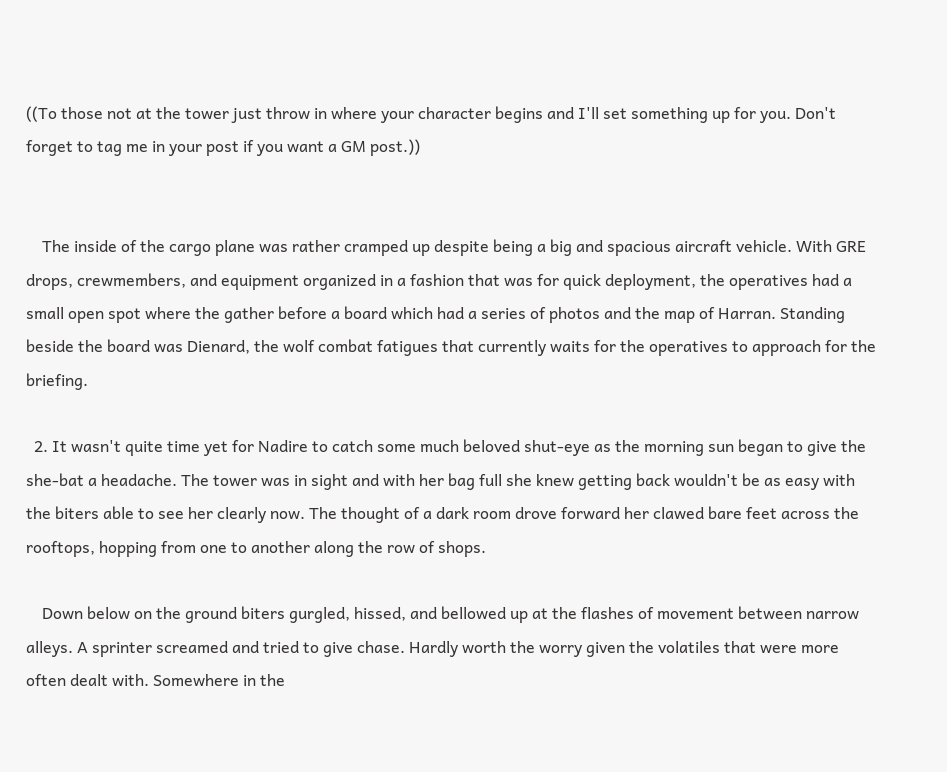((To those not at the tower just throw in where your character begins and I'll set something up for you. Don't forget to tag me in your post if you want a GM post.))


    The inside of the cargo plane was rather cramped up despite being a big and spacious aircraft vehicle. With GRE drops, crewmembers, and equipment organized in a fashion that was for quick deployment, the operatives had a small open spot where the gather before a board which had a series of photos and the map of Harran. Standing beside the board was Dienard, the wolf combat fatigues that currently waits for the operatives to approach for the briefing.

  2. It wasn't quite time yet for Nadire to catch some much beloved shut-eye as the morning sun began to give the she-bat a headache. The tower was in sight and with her bag full she knew getting back wouldn't be as easy with the biters able to see her clearly now. The thought of a dark room drove forward her clawed bare feet across the rooftops, hopping from one to another along the row of shops.

    Down below on the ground biters gurgled, hissed, and bellowed up at the flashes of movement between narrow alleys. A sprinter screamed and tried to give chase. Hardly worth the worry given the volatiles that were more often dealt with. Somewhere in the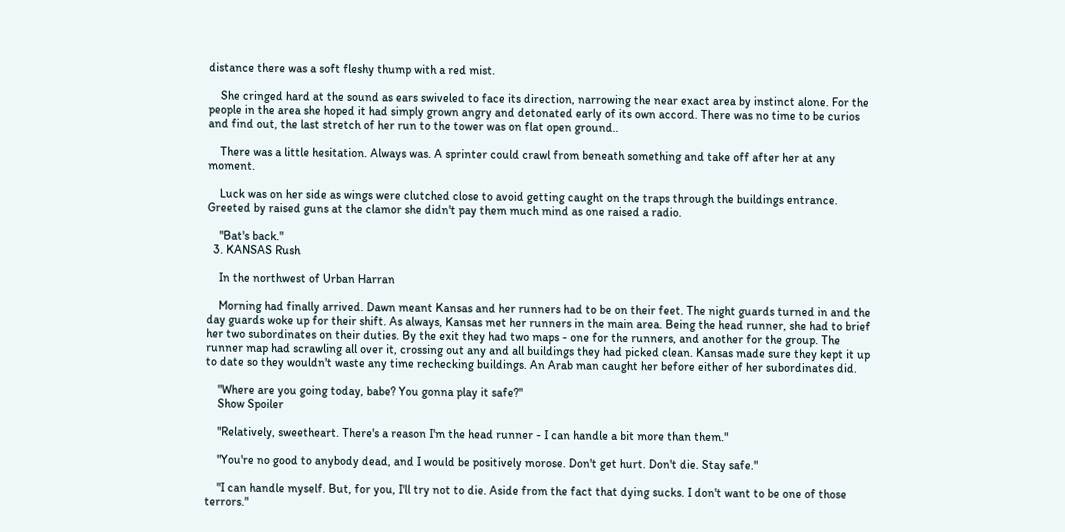distance there was a soft fleshy thump with a red mist.

    She cringed hard at the sound as ears swiveled to face its direction, narrowing the near exact area by instinct alone. For the people in the area she hoped it had simply grown angry and detonated early of its own accord. There was no time to be curios and find out, the last stretch of her run to the tower was on flat open ground..

    There was a little hesitation. Always was. A sprinter could crawl from beneath something and take off after her at any moment.

    Luck was on her side as wings were clutched close to avoid getting caught on the traps through the buildings entrance. Greeted by raised guns at the clamor she didn't pay them much mind as one raised a radio.

    "Bat's back."
  3. KANSAS Rush

    In the northwest of Urban Harran

    Morning had finally arrived. Dawn meant Kansas and her runners had to be on their feet. The night guards turned in and the day guards woke up for their shift. As always, Kansas met her runners in the main area. Being the head runner, she had to brief her two subordinates on their duties. By the exit they had two maps - one for the runners, and another for the group. The runner map had scrawling all over it, crossing out any and all buildings they had picked clean. Kansas made sure they kept it up to date so they wouldn't waste any time rechecking buildings. An Arab man caught her before either of her subordinates did.

    "Where are you going today, babe? You gonna play it safe?"
    Show Spoiler

    "Relatively, sweetheart. There's a reason I'm the head runner - I can handle a bit more than them."

    "You're no good to anybody dead, and I would be positively morose. Don't get hurt. Don't die. Stay safe."

    "I can handle myself. But, for you, I'll try not to die. Aside from the fact that dying sucks. I don't want to be one of those terrors."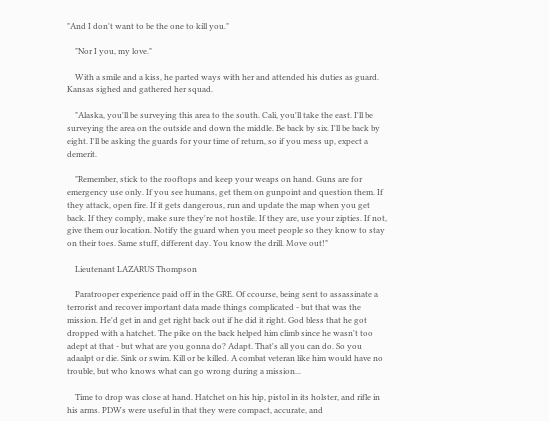"And I don't want to be the one to kill you."

    "Nor I you, my love."

    With a smile and a kiss, he parted ways with her and attended his duties as guard. Kansas sighed and gathered her squad.

    "Alaska, you'll be surveying this area to the south. Cali, you'll take the east. I'll be surveying the area on the outside and down the middle. Be back by six. I'll be back by eight. I'll be asking the guards for your time of return, so if you mess up, expect a demerit.

    "Remember, stick to the rooftops and keep your weaps on hand. Guns are for emergency use only. If you see humans, get them on gunpoint and question them. If they attack, open fire. If it gets dangerous, run and update the map when you get back. If they comply, make sure they're not hostile. If they are, use your zipties. If not, give them our location. Notify the guard when you meet people so they know to stay on their toes. Same stuff, different day. You know the drill. Move out!"

    Lieutenant LAZARUS Thompson

    Paratrooper experience paid off in the GRE. Of ccourse, being sent to assassinate a terrorist and recover important data made things complicated - but that was the mission. He'd get in and get right back out if he did it right. God bless that he got dropped with a hatchet. The pike on the back helped him climb since he wasn't too adept at that - but what are you gonna do? Adapt. That's all you can do. So you adaalpt or die. Sink or swim. Kill or be killed. A combat veteran like him would have no trouble, but who knows what can go wrong during a mission...

    Time to drop was close at hand. Hatchet on his hip, pistol in its holster, and rifle in his arms. PDWs were useful in that they were compact, accurate, and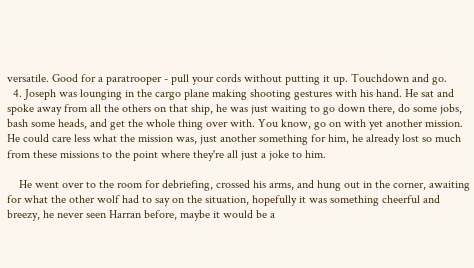versatile. Good for a paratrooper - pull your cords without putting it up. Touchdown and go.
  4. Joseph was lounging in the cargo plane making shooting gestures with his hand. He sat and spoke away from all the others on that ship, he was just waiting to go down there, do some jobs, bash some heads, and get the whole thing over with. You know, go on with yet another mission. He could care less what the mission was, just another something for him, he already lost so much from these missions to the point where they're all just a joke to him.

    He went over to the room for debriefing, crossed his arms, and hung out in the corner, awaiting for what the other wolf had to say on the situation, hopefully it was something cheerful and breezy, he never seen Harran before, maybe it would be a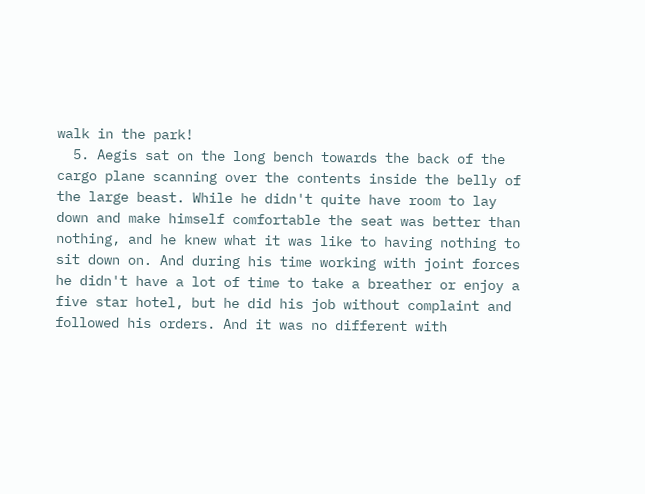walk in the park!
  5. Aegis sat on the long bench towards the back of the cargo plane scanning over the contents inside the belly of the large beast. While he didn't quite have room to lay down and make himself comfortable the seat was better than nothing, and he knew what it was like to having nothing to sit down on. And during his time working with joint forces he didn't have a lot of time to take a breather or enjoy a five star hotel, but he did his job without complaint and followed his orders. And it was no different with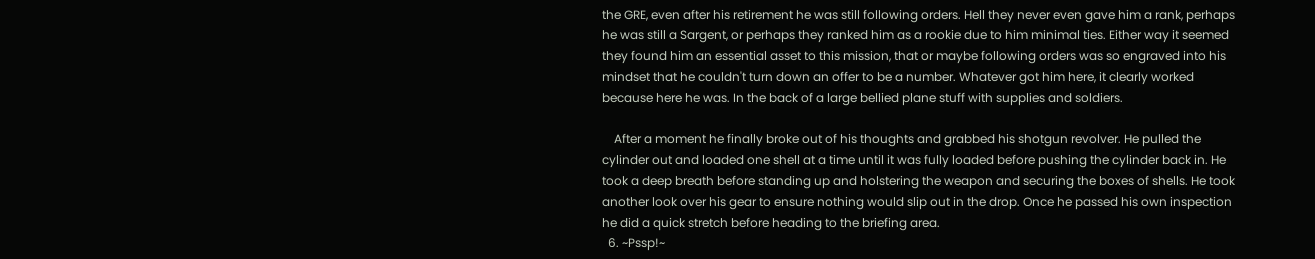the GRE, even after his retirement he was still following orders. Hell they never even gave him a rank, perhaps he was still a Sargent, or perhaps they ranked him as a rookie due to him minimal ties. Either way it seemed they found him an essential asset to this mission, that or maybe following orders was so engraved into his mindset that he couldn't turn down an offer to be a number. Whatever got him here, it clearly worked because here he was. In the back of a large bellied plane stuff with supplies and soldiers.

    After a moment he finally broke out of his thoughts and grabbed his shotgun revolver. He pulled the cylinder out and loaded one shell at a time until it was fully loaded before pushing the cylinder back in. He took a deep breath before standing up and holstering the weapon and securing the boxes of shells. He took another look over his gear to ensure nothing would slip out in the drop. Once he passed his own inspection he did a quick stretch before heading to the briefing area.
  6. ~Pssp!~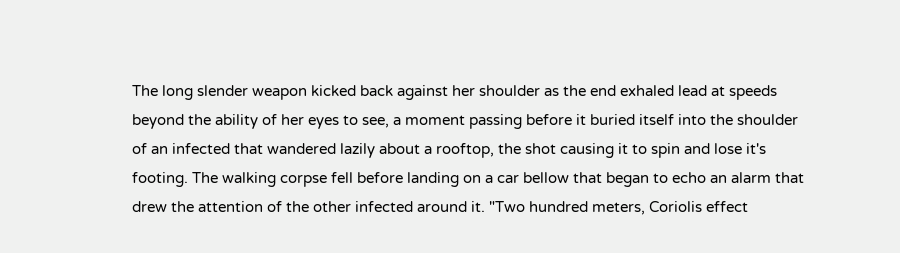The long slender weapon kicked back against her shoulder as the end exhaled lead at speeds beyond the ability of her eyes to see, a moment passing before it buried itself into the shoulder of an infected that wandered lazily about a rooftop, the shot causing it to spin and lose it's footing. The walking corpse fell before landing on a car bellow that began to echo an alarm that drew the attention of the other infected around it. "Two hundred meters, Coriolis effect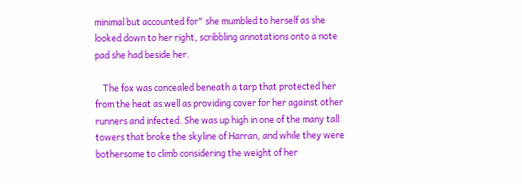minimal but accounted for" she mumbled to herself as she looked down to her right, scribbling annotations onto a note pad she had beside her.

    The fox was concealed beneath a tarp that protected her from the heat as well as providing cover for her against other runners and infected. She was up high in one of the many tall towers that broke the skyline of Harran, and while they were bothersome to climb considering the weight of her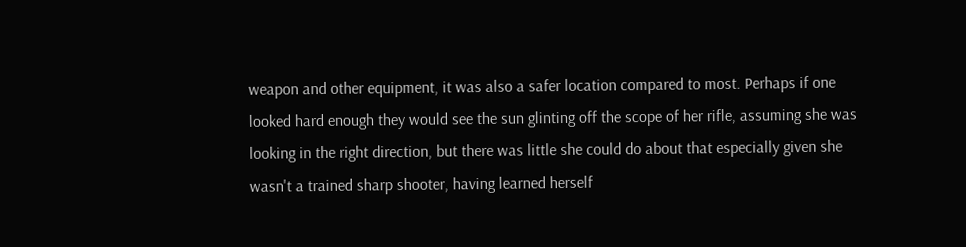weapon and other equipment, it was also a safer location compared to most. Perhaps if one looked hard enough they would see the sun glinting off the scope of her rifle, assuming she was looking in the right direction, but there was little she could do about that especially given she wasn't a trained sharp shooter, having learned herself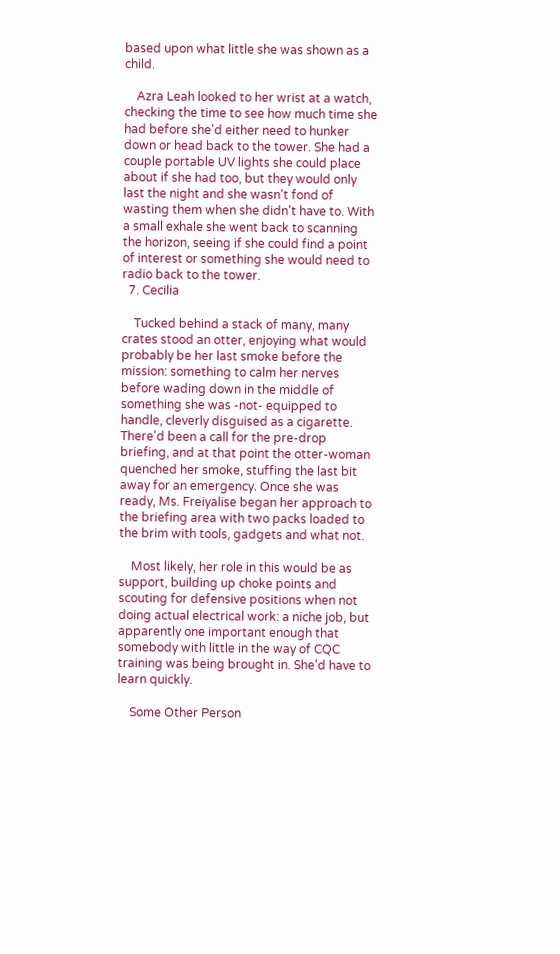based upon what little she was shown as a child.

    Azra Leah looked to her wrist at a watch, checking the time to see how much time she had before she'd either need to hunker down or head back to the tower. She had a couple portable UV lights she could place about if she had too, but they would only last the night and she wasn't fond of wasting them when she didn't have to. With a small exhale she went back to scanning the horizon, seeing if she could find a point of interest or something she would need to radio back to the tower.
  7. Cecilia

    Tucked behind a stack of many, many crates stood an otter, enjoying what would probably be her last smoke before the mission: something to calm her nerves before wading down in the middle of something she was -not- equipped to handle, cleverly disguised as a cigarette. There'd been a call for the pre-drop briefing, and at that point the otter-woman quenched her smoke, stuffing the last bit away for an emergency. Once she was ready, Ms. Freiyalise began her approach to the briefing area with two packs loaded to the brim with tools, gadgets and what not.

    Most likely, her role in this would be as support, building up choke points and scouting for defensive positions when not doing actual electrical work: a niche job, but apparently one important enough that somebody with little in the way of CQC training was being brought in. She'd have to learn quickly.

    Some Other Person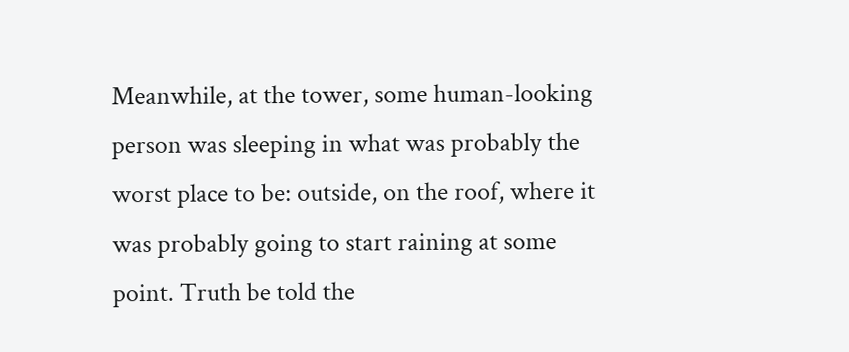Meanwhile, at the tower, some human-looking person was sleeping in what was probably the worst place to be: outside, on the roof, where it was probably going to start raining at some point. Truth be told the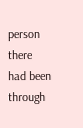person there had been through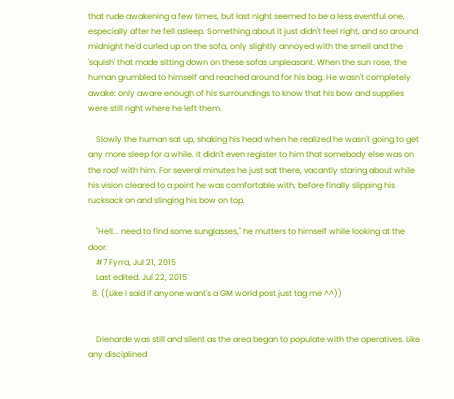that rude awakening a few times, but last night seemed to be a less eventful one, especially after he fell asleep. Something about it just didn't feel right, and so around midnight he'd curled up on the sofa, only slightly annoyed with the smell and the 'squish' that made sitting down on these sofas unpleasant. When the sun rose, the human grumbled to himself and reached around for his bag. He wasn't completely awake: only aware enough of his surroundings to know that his bow and supplies were still right where he left them.

    Slowly the human sat up, shaking his head when he realized he wasn't going to get any more sleep for a while. It didn't even register to him that somebody else was on the roof with him. For several minutes he just sat there, vacantly staring about while his vision cleared to a point he was comfortable with, before finally slipping his rucksack on and slinging his bow on top.

    "Hell... need to find some sunglasses," he mutters to himself while looking at the door.
    #7 Fyrra, Jul 21, 2015
    Last edited: Jul 22, 2015
  8. ((Like I said if anyone want's a GM world post just tag me ^^))


    Dienarde was still and silent as the area began to populate with the operatives. Like any disciplined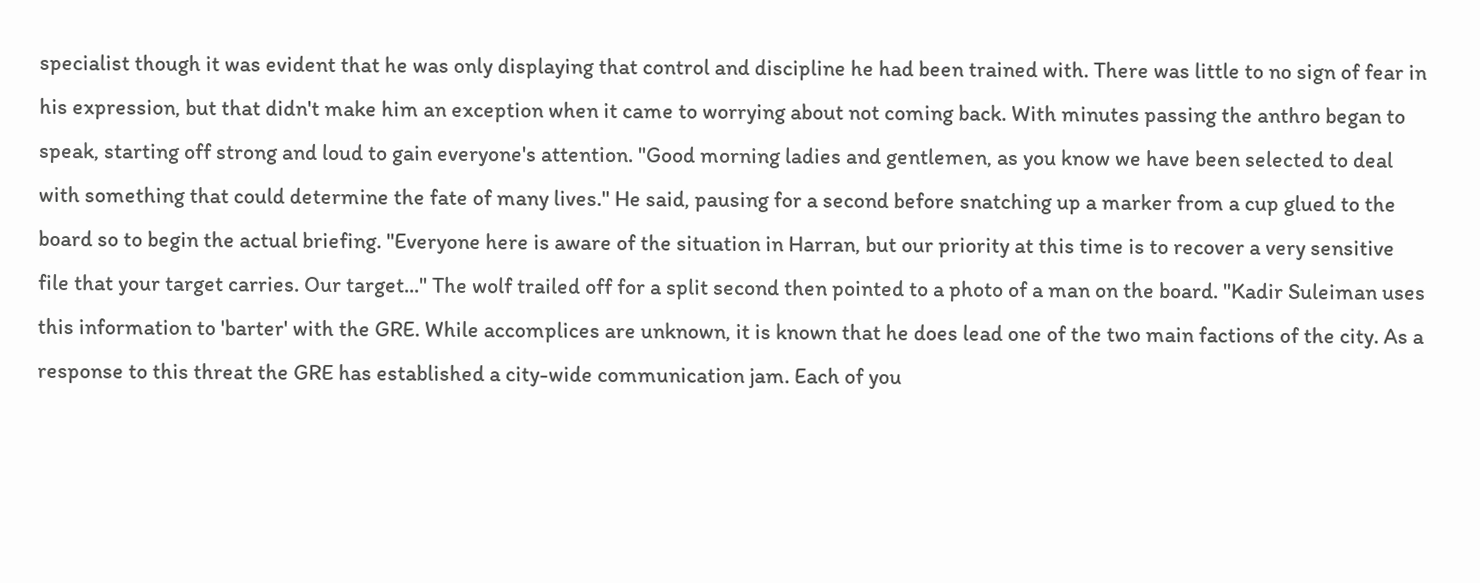specialist though it was evident that he was only displaying that control and discipline he had been trained with. There was little to no sign of fear in his expression, but that didn't make him an exception when it came to worrying about not coming back. With minutes passing the anthro began to speak, starting off strong and loud to gain everyone's attention. "Good morning ladies and gentlemen, as you know we have been selected to deal with something that could determine the fate of many lives." He said, pausing for a second before snatching up a marker from a cup glued to the board so to begin the actual briefing. "Everyone here is aware of the situation in Harran, but our priority at this time is to recover a very sensitive file that your target carries. Our target..." The wolf trailed off for a split second then pointed to a photo of a man on the board. "Kadir Suleiman uses this information to 'barter' with the GRE. While accomplices are unknown, it is known that he does lead one of the two main factions of the city. As a response to this threat the GRE has established a city-wide communication jam. Each of you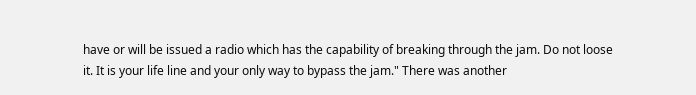have or will be issued a radio which has the capability of breaking through the jam. Do not loose it. It is your life line and your only way to bypass the jam." There was another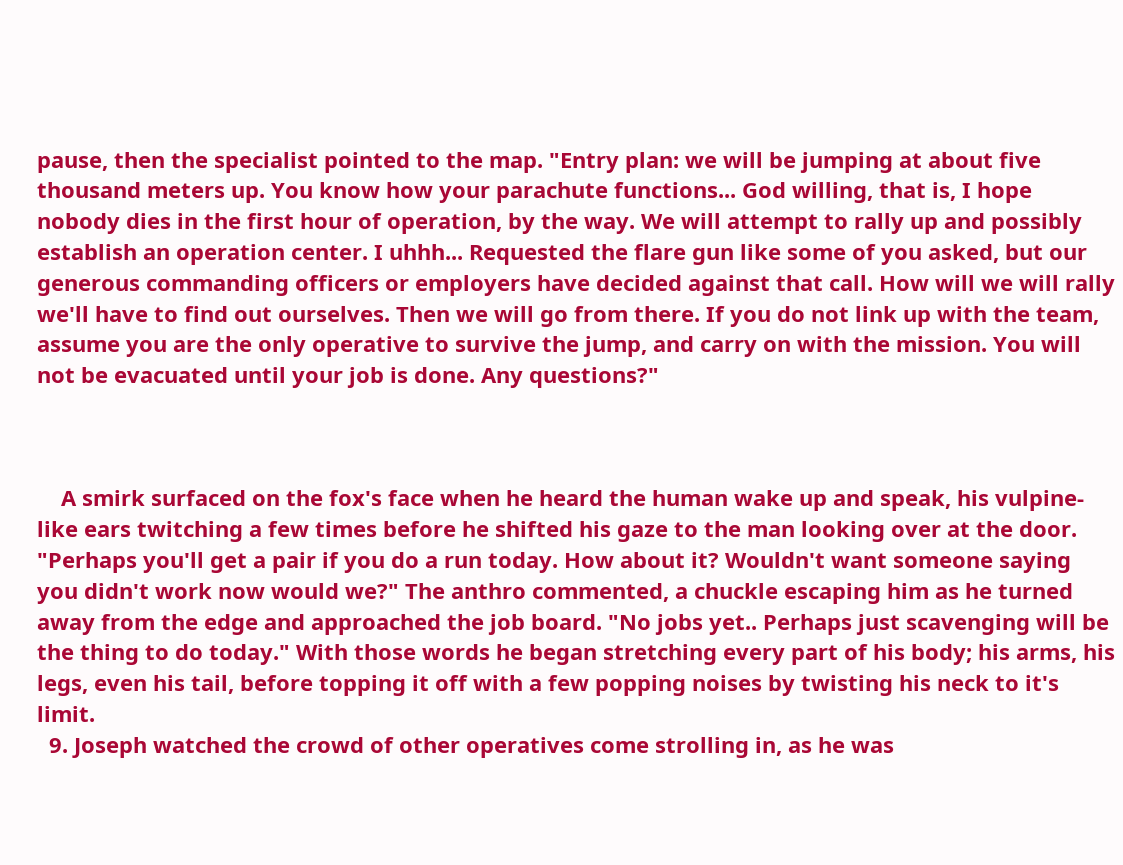pause, then the specialist pointed to the map. "Entry plan: we will be jumping at about five thousand meters up. You know how your parachute functions... God willing, that is, I hope nobody dies in the first hour of operation, by the way. We will attempt to rally up and possibly establish an operation center. I uhhh... Requested the flare gun like some of you asked, but our generous commanding officers or employers have decided against that call. How will we will rally we'll have to find out ourselves. Then we will go from there. If you do not link up with the team, assume you are the only operative to survive the jump, and carry on with the mission. You will not be evacuated until your job is done. Any questions?"



    A smirk surfaced on the fox's face when he heard the human wake up and speak, his vulpine-like ears twitching a few times before he shifted his gaze to the man looking over at the door. "Perhaps you'll get a pair if you do a run today. How about it? Wouldn't want someone saying you didn't work now would we?" The anthro commented, a chuckle escaping him as he turned away from the edge and approached the job board. "No jobs yet.. Perhaps just scavenging will be the thing to do today." With those words he began stretching every part of his body; his arms, his legs, even his tail, before topping it off with a few popping noises by twisting his neck to it's limit.
  9. Joseph watched the crowd of other operatives come strolling in, as he was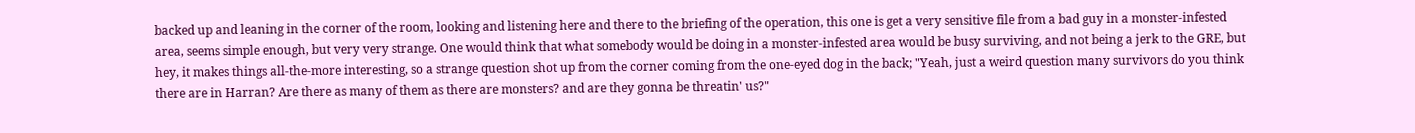backed up and leaning in the corner of the room, looking and listening here and there to the briefing of the operation, this one is get a very sensitive file from a bad guy in a monster-infested area, seems simple enough, but very very strange. One would think that what somebody would be doing in a monster-infested area would be busy surviving, and not being a jerk to the GRE, but hey, it makes things all-the-more interesting, so a strange question shot up from the corner coming from the one-eyed dog in the back; "Yeah, just a weird question many survivors do you think there are in Harran? Are there as many of them as there are monsters? and are they gonna be threatin' us?"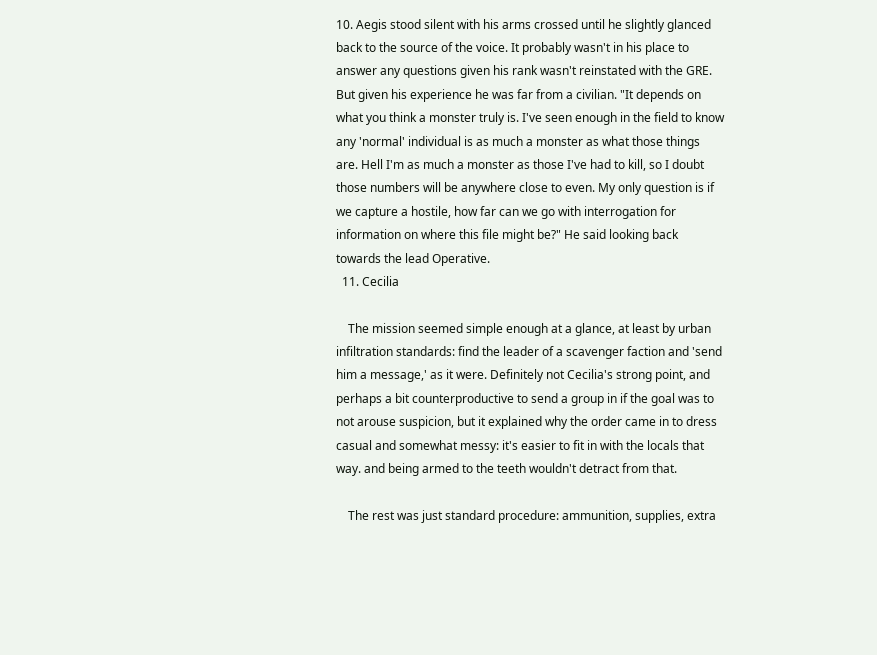10. Aegis stood silent with his arms crossed until he slightly glanced back to the source of the voice. It probably wasn't in his place to answer any questions given his rank wasn't reinstated with the GRE. But given his experience he was far from a civilian. "It depends on what you think a monster truly is. I've seen enough in the field to know any 'normal' individual is as much a monster as what those things are. Hell I'm as much a monster as those I've had to kill, so I doubt those numbers will be anywhere close to even. My only question is if we capture a hostile, how far can we go with interrogation for information on where this file might be?" He said looking back towards the lead Operative.
  11. Cecilia

    The mission seemed simple enough at a glance, at least by urban infiltration standards: find the leader of a scavenger faction and 'send him a message,' as it were. Definitely not Cecilia's strong point, and perhaps a bit counterproductive to send a group in if the goal was to not arouse suspicion, but it explained why the order came in to dress casual and somewhat messy: it's easier to fit in with the locals that way. and being armed to the teeth wouldn't detract from that.

    The rest was just standard procedure: ammunition, supplies, extra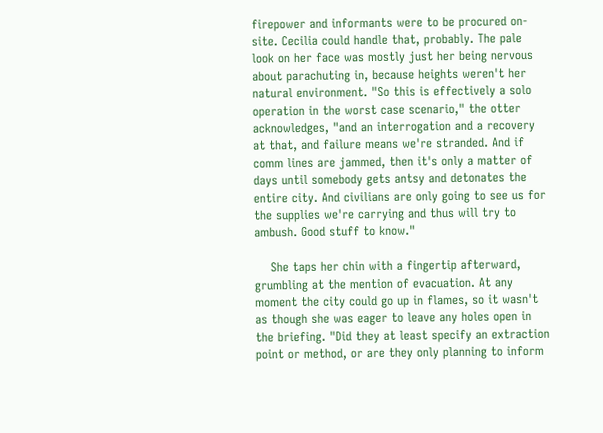firepower and informants were to be procured on-site. Cecilia could handle that, probably. The pale look on her face was mostly just her being nervous about parachuting in, because heights weren't her natural environment. "So this is effectively a solo operation in the worst case scenario," the otter acknowledges, "and an interrogation and a recovery at that, and failure means we're stranded. And if comm lines are jammed, then it's only a matter of days until somebody gets antsy and detonates the entire city. And civilians are only going to see us for the supplies we're carrying and thus will try to ambush. Good stuff to know."

    She taps her chin with a fingertip afterward, grumbling at the mention of evacuation. At any moment the city could go up in flames, so it wasn't as though she was eager to leave any holes open in the briefing. "Did they at least specify an extraction point or method, or are they only planning to inform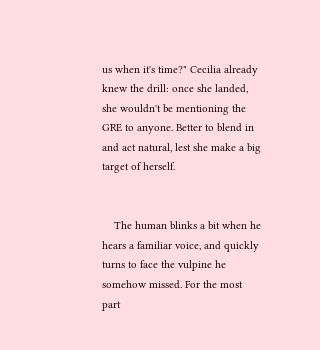us when it's time?" Cecilia already knew the drill: once she landed, she wouldn't be mentioning the GRE to anyone. Better to blend in and act natural, lest she make a big target of herself.


    The human blinks a bit when he hears a familiar voice, and quickly turns to face the vulpine he somehow missed. For the most part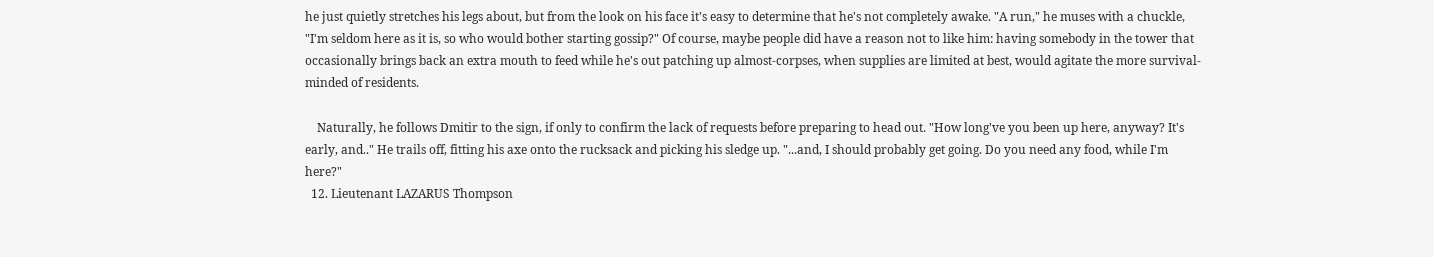he just quietly stretches his legs about, but from the look on his face it's easy to determine that he's not completely awake. "A run," he muses with a chuckle, "I'm seldom here as it is, so who would bother starting gossip?" Of course, maybe people did have a reason not to like him: having somebody in the tower that occasionally brings back an extra mouth to feed while he's out patching up almost-corpses, when supplies are limited at best, would agitate the more survival-minded of residents.

    Naturally, he follows Dmitir to the sign, if only to confirm the lack of requests before preparing to head out. "How long've you been up here, anyway? It's early, and.." He trails off, fitting his axe onto the rucksack and picking his sledge up. "...and, I should probably get going. Do you need any food, while I'm here?"
  12. Lieutenant LAZARUS Thompson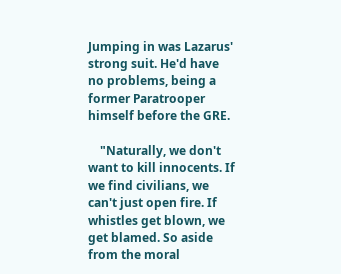Jumping in was Lazarus' strong suit. He'd have no problems, being a former Paratrooper himself before the GRE.

    "Naturally, we don't want to kill innocents. If we find civilians, we can't just open fire. If whistles get blown, we get blamed. So aside from the moral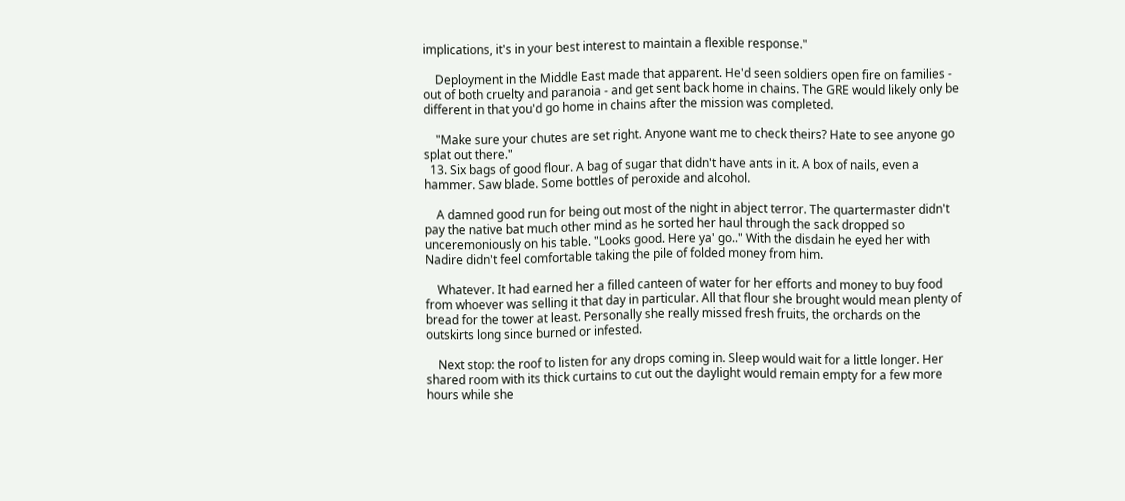implications, it's in your best interest to maintain a flexible response."

    Deployment in the Middle East made that apparent. He'd seen soldiers open fire on families - out of both cruelty and paranoia - and get sent back home in chains. The GRE would likely only be different in that you'd go home in chains after the mission was completed.

    "Make sure your chutes are set right. Anyone want me to check theirs? Hate to see anyone go splat out there."
  13. Six bags of good flour. A bag of sugar that didn't have ants in it. A box of nails, even a hammer. Saw blade. Some bottles of peroxide and alcohol.

    A damned good run for being out most of the night in abject terror. The quartermaster didn't pay the native bat much other mind as he sorted her haul through the sack dropped so unceremoniously on his table. "Looks good. Here ya' go.." With the disdain he eyed her with Nadire didn't feel comfortable taking the pile of folded money from him.

    Whatever. It had earned her a filled canteen of water for her efforts and money to buy food from whoever was selling it that day in particular. All that flour she brought would mean plenty of bread for the tower at least. Personally she really missed fresh fruits, the orchards on the outskirts long since burned or infested.

    Next stop: the roof to listen for any drops coming in. Sleep would wait for a little longer. Her shared room with its thick curtains to cut out the daylight would remain empty for a few more hours while she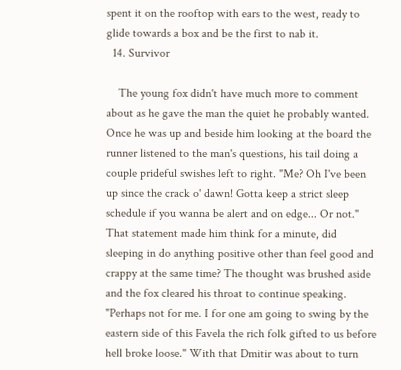spent it on the rooftop with ears to the west, ready to glide towards a box and be the first to nab it.
  14. Survivor

    The young fox didn't have much more to comment about as he gave the man the quiet he probably wanted. Once he was up and beside him looking at the board the runner listened to the man's questions, his tail doing a couple prideful swishes left to right. "Me? Oh I've been up since the crack o' dawn! Gotta keep a strict sleep schedule if you wanna be alert and on edge... Or not." That statement made him think for a minute, did sleeping in do anything positive other than feel good and crappy at the same time? The thought was brushed aside and the fox cleared his throat to continue speaking. "Perhaps not for me. I for one am going to swing by the eastern side of this Favela the rich folk gifted to us before hell broke loose." With that Dmitir was about to turn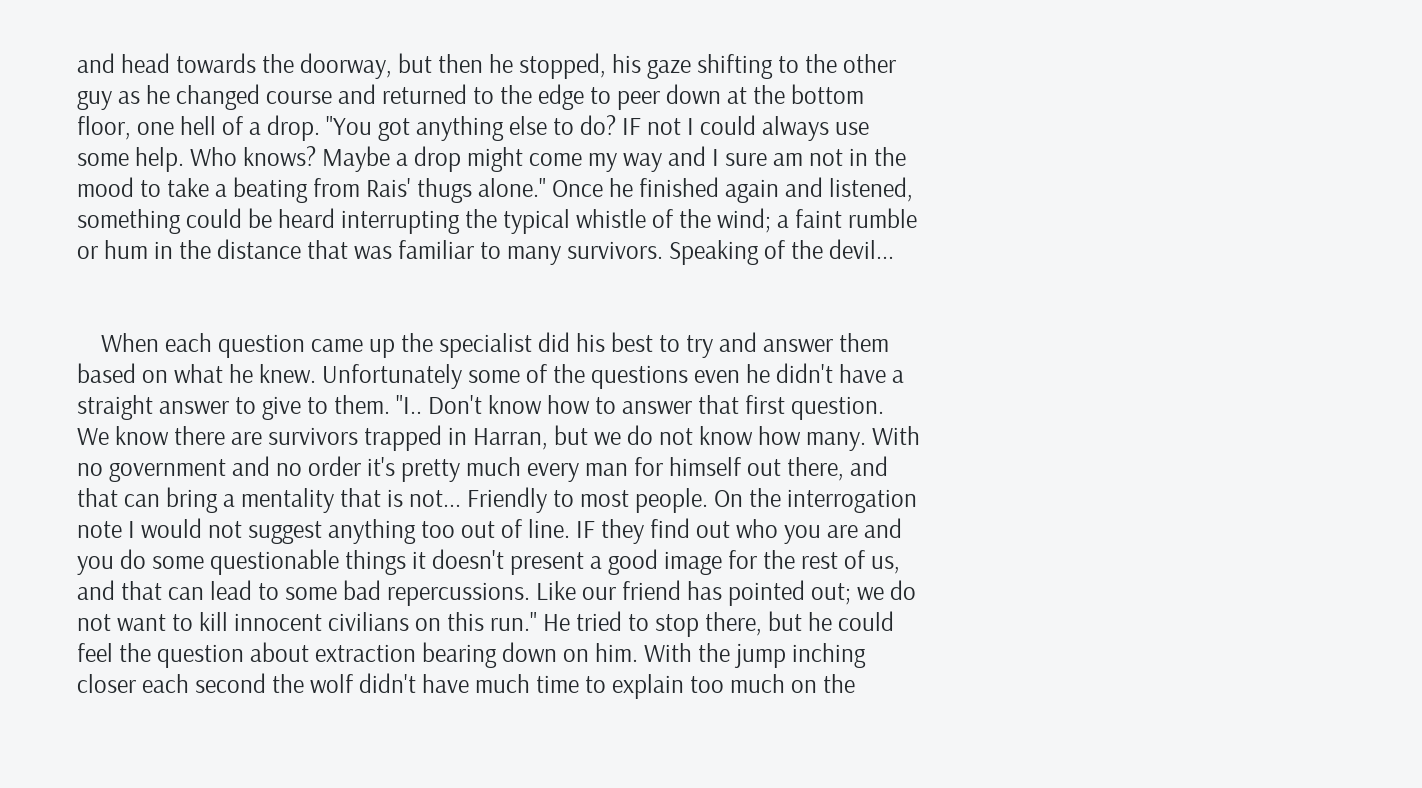and head towards the doorway, but then he stopped, his gaze shifting to the other guy as he changed course and returned to the edge to peer down at the bottom floor, one hell of a drop. "You got anything else to do? IF not I could always use some help. Who knows? Maybe a drop might come my way and I sure am not in the mood to take a beating from Rais' thugs alone." Once he finished again and listened, something could be heard interrupting the typical whistle of the wind; a faint rumble or hum in the distance that was familiar to many survivors. Speaking of the devil...


    When each question came up the specialist did his best to try and answer them based on what he knew. Unfortunately some of the questions even he didn't have a straight answer to give to them. "I.. Don't know how to answer that first question. We know there are survivors trapped in Harran, but we do not know how many. With no government and no order it's pretty much every man for himself out there, and that can bring a mentality that is not... Friendly to most people. On the interrogation note I would not suggest anything too out of line. IF they find out who you are and you do some questionable things it doesn't present a good image for the rest of us, and that can lead to some bad repercussions. Like our friend has pointed out; we do not want to kill innocent civilians on this run." He tried to stop there, but he could feel the question about extraction bearing down on him. With the jump inching closer each second the wolf didn't have much time to explain too much on the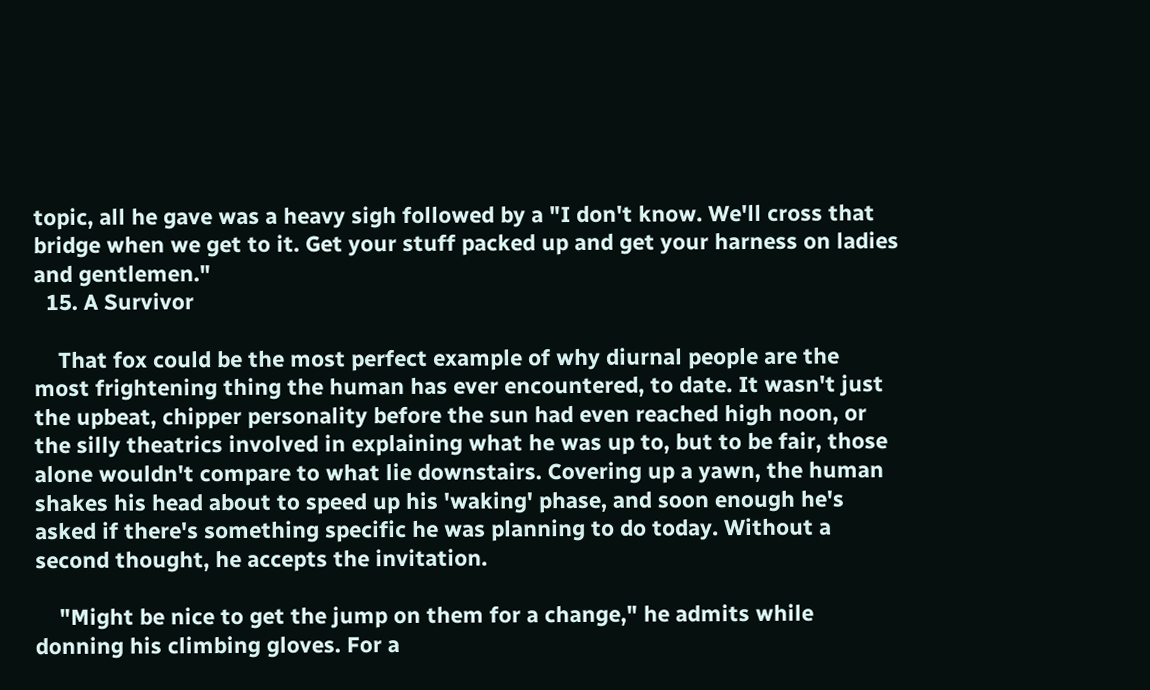topic, all he gave was a heavy sigh followed by a "I don't know. We'll cross that bridge when we get to it. Get your stuff packed up and get your harness on ladies and gentlemen."
  15. A Survivor

    That fox could be the most perfect example of why diurnal people are the most frightening thing the human has ever encountered, to date. It wasn't just the upbeat, chipper personality before the sun had even reached high noon, or the silly theatrics involved in explaining what he was up to, but to be fair, those alone wouldn't compare to what lie downstairs. Covering up a yawn, the human shakes his head about to speed up his 'waking' phase, and soon enough he's asked if there's something specific he was planning to do today. Without a second thought, he accepts the invitation.

    "Might be nice to get the jump on them for a change," he admits while donning his climbing gloves. For a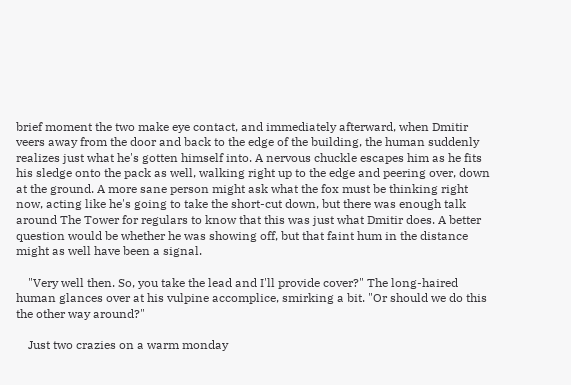brief moment the two make eye contact, and immediately afterward, when Dmitir veers away from the door and back to the edge of the building, the human suddenly realizes just what he's gotten himself into. A nervous chuckle escapes him as he fits his sledge onto the pack as well, walking right up to the edge and peering over, down at the ground. A more sane person might ask what the fox must be thinking right now, acting like he's going to take the short-cut down, but there was enough talk around The Tower for regulars to know that this was just what Dmitir does. A better question would be whether he was showing off, but that faint hum in the distance might as well have been a signal.

    "Very well then. So, you take the lead and I'll provide cover?" The long-haired human glances over at his vulpine accomplice, smirking a bit. "Or should we do this the other way around?"

    Just two crazies on a warm monday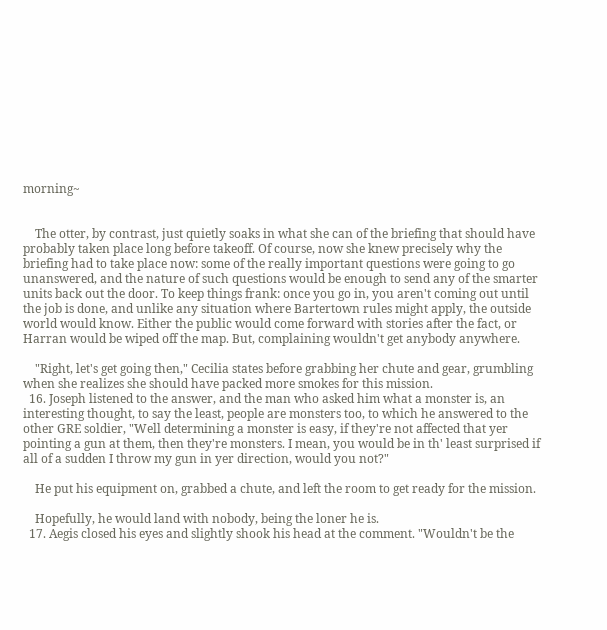morning~


    The otter, by contrast, just quietly soaks in what she can of the briefing that should have probably taken place long before takeoff. Of course, now she knew precisely why the briefing had to take place now: some of the really important questions were going to go unanswered, and the nature of such questions would be enough to send any of the smarter units back out the door. To keep things frank: once you go in, you aren't coming out until the job is done, and unlike any situation where Bartertown rules might apply, the outside world would know. Either the public would come forward with stories after the fact, or Harran would be wiped off the map. But, complaining wouldn't get anybody anywhere.

    "Right, let's get going then," Cecilia states before grabbing her chute and gear, grumbling when she realizes she should have packed more smokes for this mission.
  16. Joseph listened to the answer, and the man who asked him what a monster is, an interesting thought, to say the least, people are monsters too, to which he answered to the other GRE soldier, "Well determining a monster is easy, if they're not affected that yer pointing a gun at them, then they're monsters. I mean, you would be in th' least surprised if all of a sudden I throw my gun in yer direction, would you not?"

    He put his equipment on, grabbed a chute, and left the room to get ready for the mission.

    Hopefully, he would land with nobody, being the loner he is.
  17. Aegis closed his eyes and slightly shook his head at the comment. "Wouldn't be the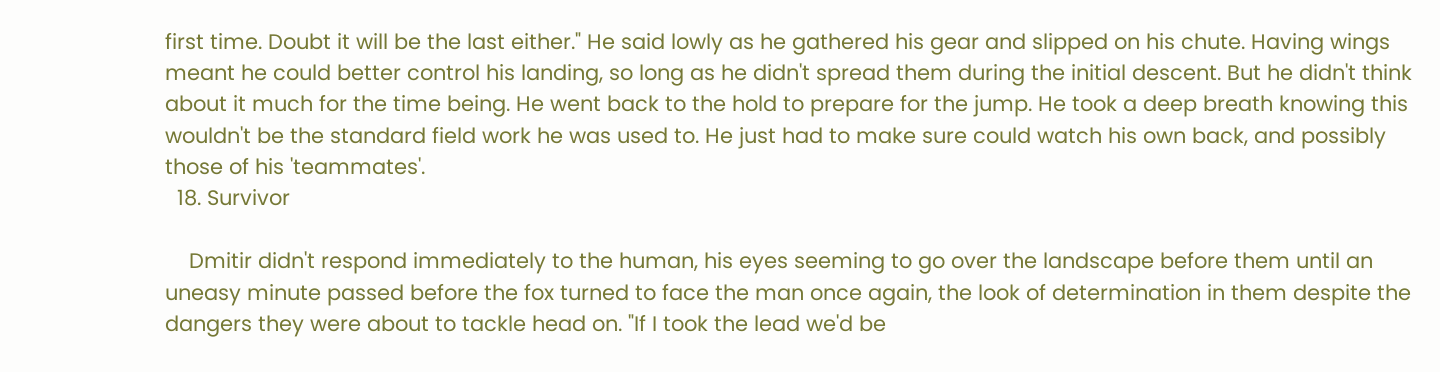first time. Doubt it will be the last either." He said lowly as he gathered his gear and slipped on his chute. Having wings meant he could better control his landing, so long as he didn't spread them during the initial descent. But he didn't think about it much for the time being. He went back to the hold to prepare for the jump. He took a deep breath knowing this wouldn't be the standard field work he was used to. He just had to make sure could watch his own back, and possibly those of his 'teammates'.
  18. Survivor

    Dmitir didn't respond immediately to the human, his eyes seeming to go over the landscape before them until an uneasy minute passed before the fox turned to face the man once again, the look of determination in them despite the dangers they were about to tackle head on. "If I took the lead we'd be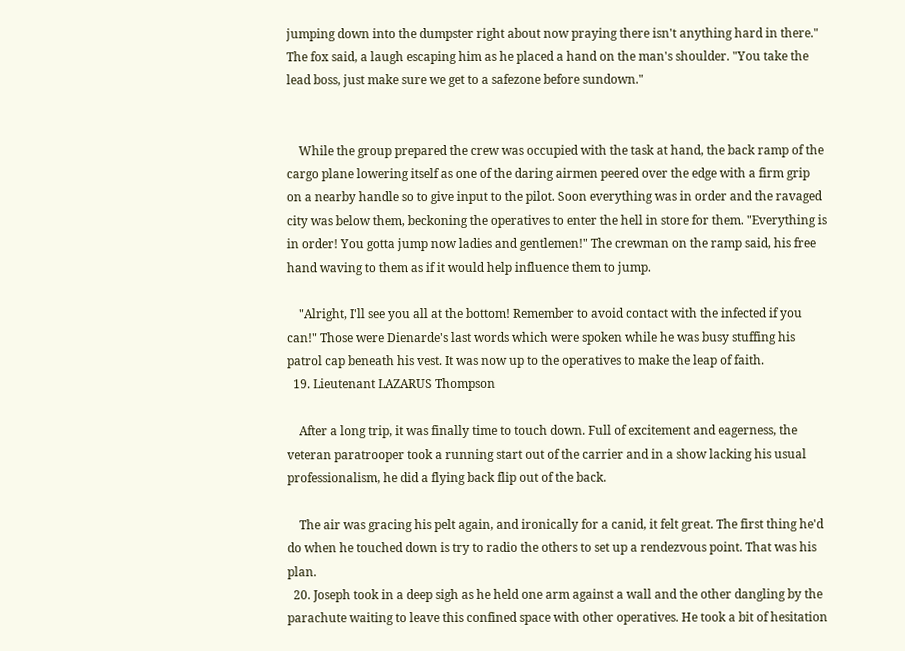jumping down into the dumpster right about now praying there isn't anything hard in there." The fox said, a laugh escaping him as he placed a hand on the man's shoulder. "You take the lead boss, just make sure we get to a safezone before sundown."


    While the group prepared the crew was occupied with the task at hand, the back ramp of the cargo plane lowering itself as one of the daring airmen peered over the edge with a firm grip on a nearby handle so to give input to the pilot. Soon everything was in order and the ravaged city was below them, beckoning the operatives to enter the hell in store for them. "Everything is in order! You gotta jump now ladies and gentlemen!" The crewman on the ramp said, his free hand waving to them as if it would help influence them to jump.

    "Alright, I'll see you all at the bottom! Remember to avoid contact with the infected if you can!" Those were Dienarde's last words which were spoken while he was busy stuffing his patrol cap beneath his vest. It was now up to the operatives to make the leap of faith.
  19. Lieutenant LAZARUS Thompson

    After a long trip, it was finally time to touch down. Full of excitement and eagerness, the veteran paratrooper took a running start out of the carrier and in a show lacking his usual professionalism, he did a flying back flip out of the back.

    The air was gracing his pelt again, and ironically for a canid, it felt great. The first thing he'd do when he touched down is try to radio the others to set up a rendezvous point. That was his plan.
  20. Joseph took in a deep sigh as he held one arm against a wall and the other dangling by the parachute waiting to leave this confined space with other operatives. He took a bit of hesitation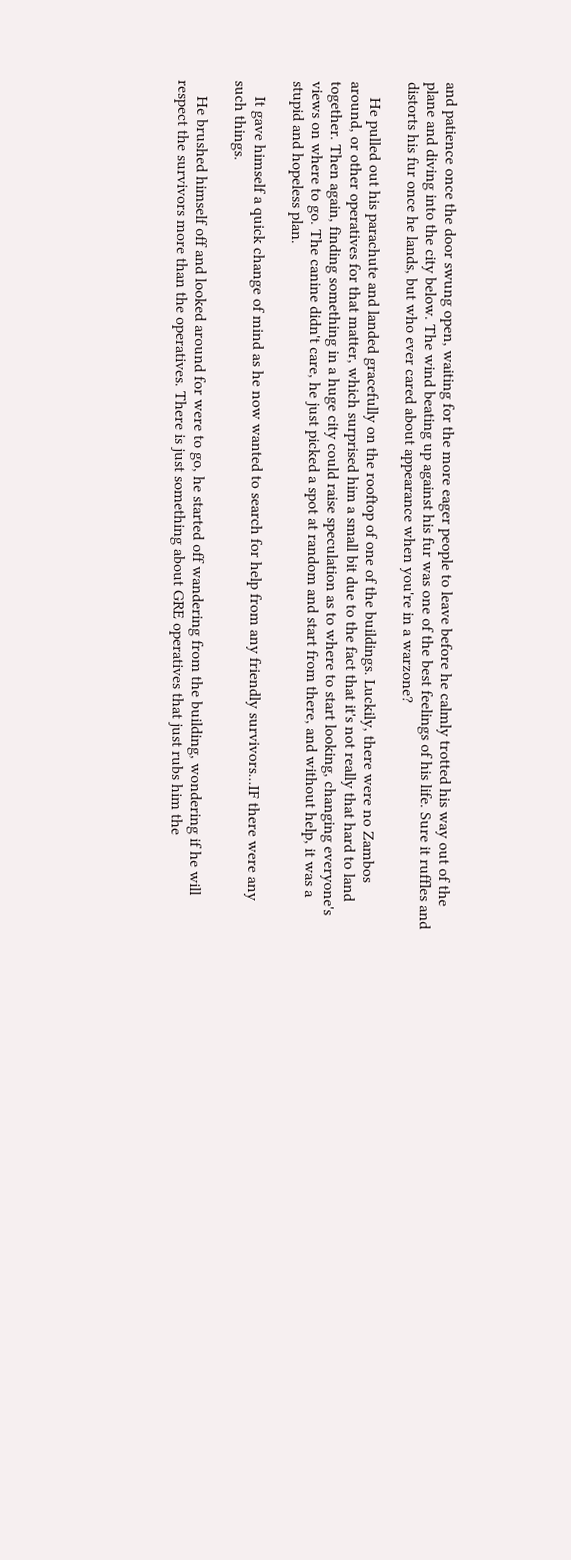and patience once the door swung open, waiting for the more eager people to leave before he calmly trotted his way out of the plane and diving into the city below. The wind beating up against his fur was one of the best feelings of his life. Sure it ruffles and distorts his fur once he lands, but who ever cared about appearance when you're in a warzone?

    He pulled out his parachute and landed gracefully on the rooftop of one of the buildings. Luckily, there were no Zambos around, or other operatives for that matter, which surprised him a small bit due to the fact that it's not really that hard to land together. Then again, finding something in a huge city could raise speculation as to where to start looking, changing everyone's views on where to go. The canine didn't care, he just picked a spot at random and start from there, and without help, it was a stupid and hopeless plan.

    It gave himself a quick change of mind as he now wanted to search for help from any friendly survivors...IF there were any such things.

    He brushed himself off and looked around for were to go, he started off wandering from the building, wondering if he will respect the survivors more than the operatives. There is just something about GRE operatives that just rubs him the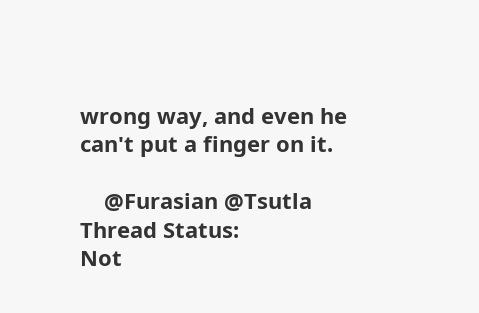wrong way, and even he can't put a finger on it.

    @Furasian @Tsutla
Thread Status:
Not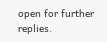open for further replies.